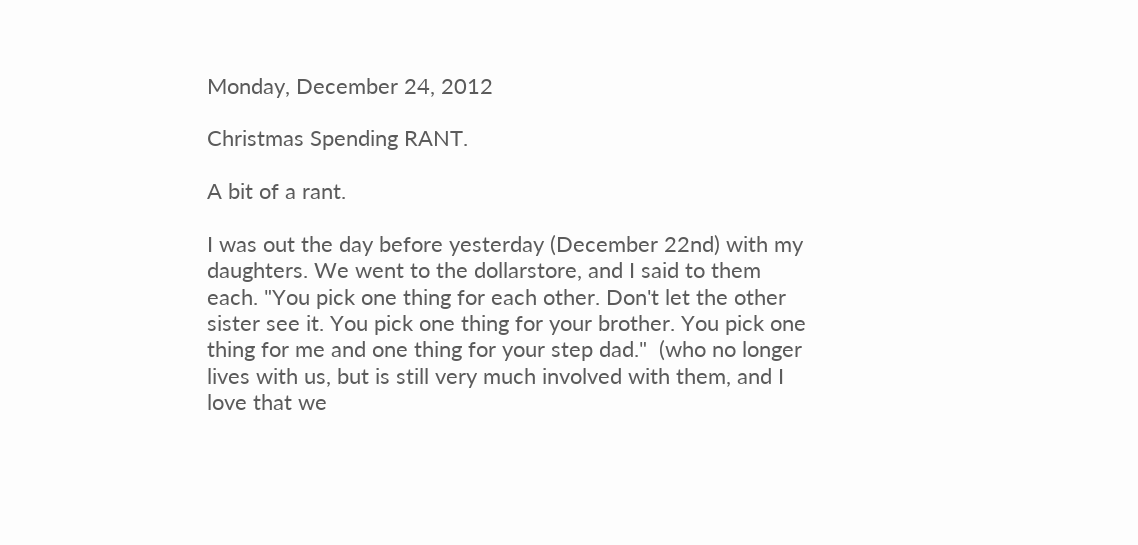Monday, December 24, 2012

Christmas Spending RANT.

A bit of a rant.

I was out the day before yesterday (December 22nd) with my daughters. We went to the dollarstore, and I said to them each. "You pick one thing for each other. Don't let the other sister see it. You pick one thing for your brother. You pick one thing for me and one thing for your step dad."  (who no longer lives with us, but is still very much involved with them, and I love that we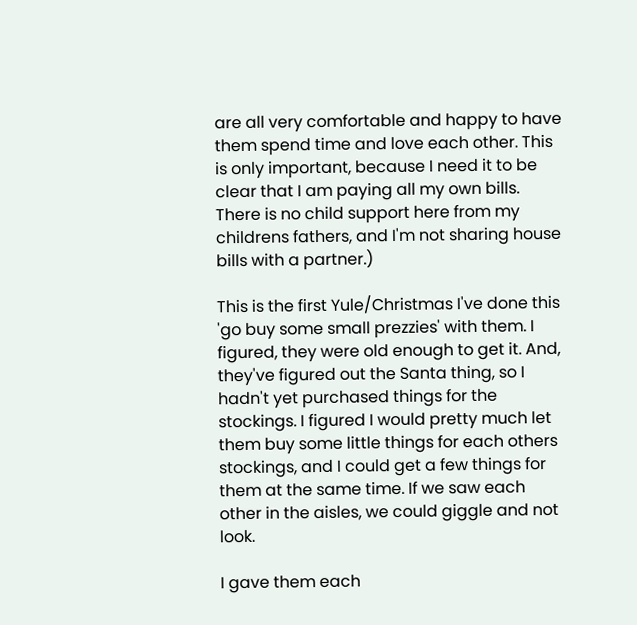are all very comfortable and happy to have them spend time and love each other. This is only important, because I need it to be clear that I am paying all my own bills. There is no child support here from my childrens fathers, and I'm not sharing house bills with a partner.)

This is the first Yule/Christmas I've done this 'go buy some small prezzies' with them. I figured, they were old enough to get it. And, they've figured out the Santa thing, so I hadn't yet purchased things for the stockings. I figured I would pretty much let them buy some little things for each others stockings, and I could get a few things for them at the same time. If we saw each other in the aisles, we could giggle and not look.

I gave them each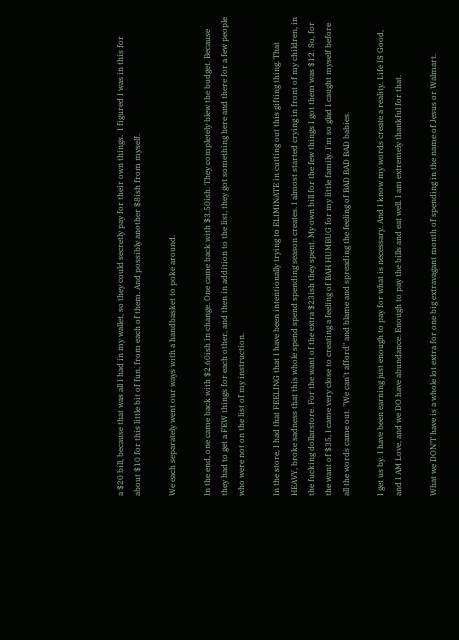a $20 bill, because that was all I had in my wallet, so they could secretly pay for their own things.  I figured I was in this for about $10 for this little bit of fun, from each of them. And possibly another $8ish from myself.

We each separately went our ways with a handbasket to poke around.

In the end, one came back with $2.60ish in change. One came back with $3.50ish. They completely blew the budget. Because they had to get a FEW things for each other, and then in addition to the list, they got something here and there for a few people who were not on the list of my instruction.

In the store, I had that FEELING that I have been intentionally trying to ELIMINATE in cutting out this gifting thing. That HEAVY, broke sadness that this whole spend spend spending season creates. I almost started crying in front of my children, in the fucking dollarstore. For the want of the extra $23ish they spent. My own bill for the few things I got them was $12. So, for the want of $35, I came very close to creating a feeling of BAH HUMBUG for my little family. I'm so glad I caught myself before all the words came out. "We can't afford" and blame and spreading the feeling of BAD BAD BAD babies.

I get us by. I have been earning just enough to pay for what is necessary. And I know my words create a reality. Life IS Good, and I AM Love, and we DO have abundance. Enough to pay the bills and eat well. I am extremely thankful for that.

What we DON'T have is a whole lot extra for one big extravagant month of spending in the name of Jesus or Walmart.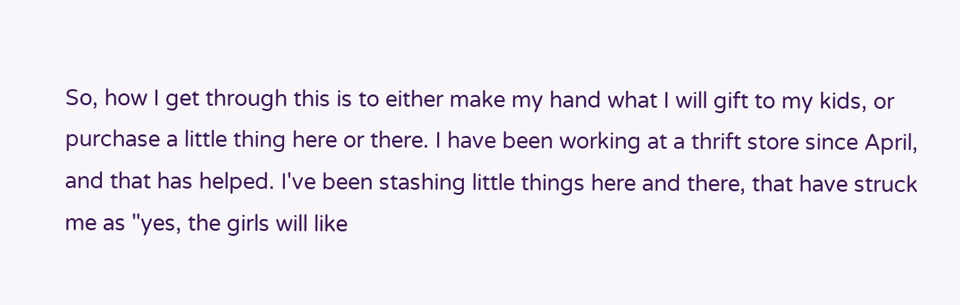So, how I get through this is to either make my hand what I will gift to my kids, or purchase a little thing here or there. I have been working at a thrift store since April, and that has helped. I've been stashing little things here and there, that have struck me as "yes, the girls will like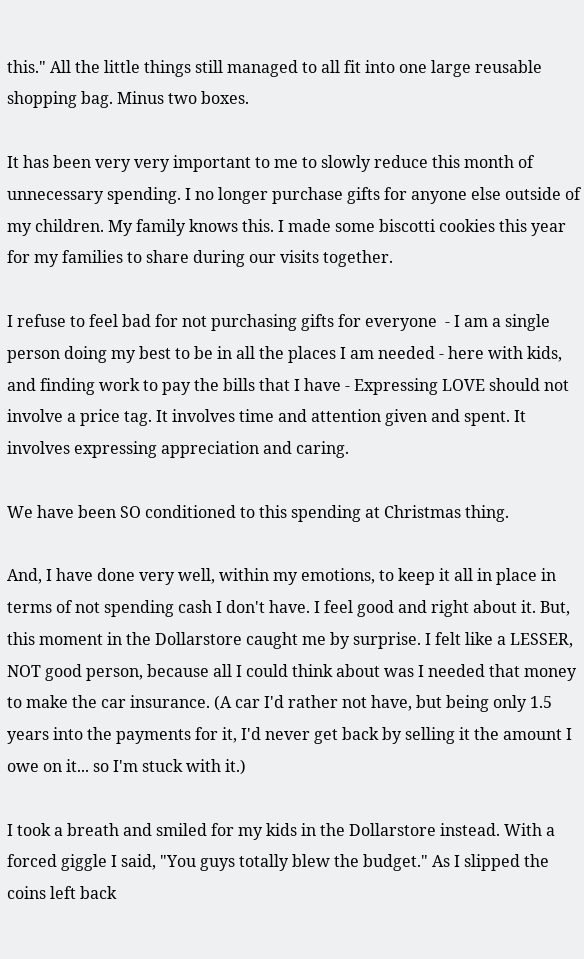this." All the little things still managed to all fit into one large reusable shopping bag. Minus two boxes.

It has been very very important to me to slowly reduce this month of unnecessary spending. I no longer purchase gifts for anyone else outside of my children. My family knows this. I made some biscotti cookies this year for my families to share during our visits together.

I refuse to feel bad for not purchasing gifts for everyone  - I am a single person doing my best to be in all the places I am needed - here with kids, and finding work to pay the bills that I have - Expressing LOVE should not involve a price tag. It involves time and attention given and spent. It involves expressing appreciation and caring.

We have been SO conditioned to this spending at Christmas thing.

And, I have done very well, within my emotions, to keep it all in place in terms of not spending cash I don't have. I feel good and right about it. But, this moment in the Dollarstore caught me by surprise. I felt like a LESSER, NOT good person, because all I could think about was I needed that money to make the car insurance. (A car I'd rather not have, but being only 1.5 years into the payments for it, I'd never get back by selling it the amount I owe on it... so I'm stuck with it.)

I took a breath and smiled for my kids in the Dollarstore instead. With a forced giggle I said, "You guys totally blew the budget." As I slipped the coins left back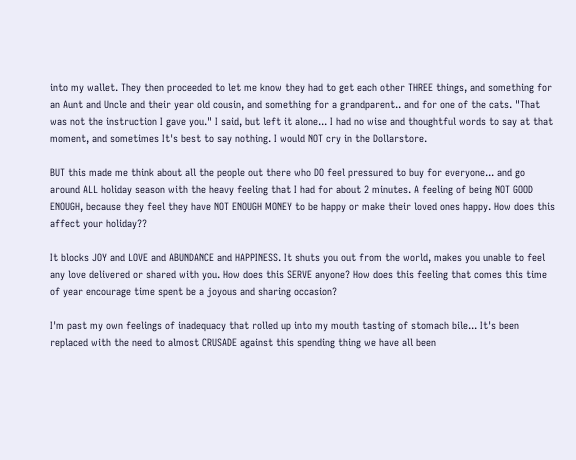into my wallet. They then proceeded to let me know they had to get each other THREE things, and something for an Aunt and Uncle and their year old cousin, and something for a grandparent.. and for one of the cats. "That was not the instruction I gave you." I said, but left it alone... I had no wise and thoughtful words to say at that moment, and sometimes It's best to say nothing. I would NOT cry in the Dollarstore.

BUT this made me think about all the people out there who DO feel pressured to buy for everyone... and go around ALL holiday season with the heavy feeling that I had for about 2 minutes. A feeling of being NOT GOOD ENOUGH, because they feel they have NOT ENOUGH MONEY to be happy or make their loved ones happy. How does this affect your holiday??

It blocks JOY and LOVE and ABUNDANCE and HAPPINESS. It shuts you out from the world, makes you unable to feel any love delivered or shared with you. How does this SERVE anyone? How does this feeling that comes this time of year encourage time spent be a joyous and sharing occasion?

I'm past my own feelings of inadequacy that rolled up into my mouth tasting of stomach bile... It's been replaced with the need to almost CRUSADE against this spending thing we have all been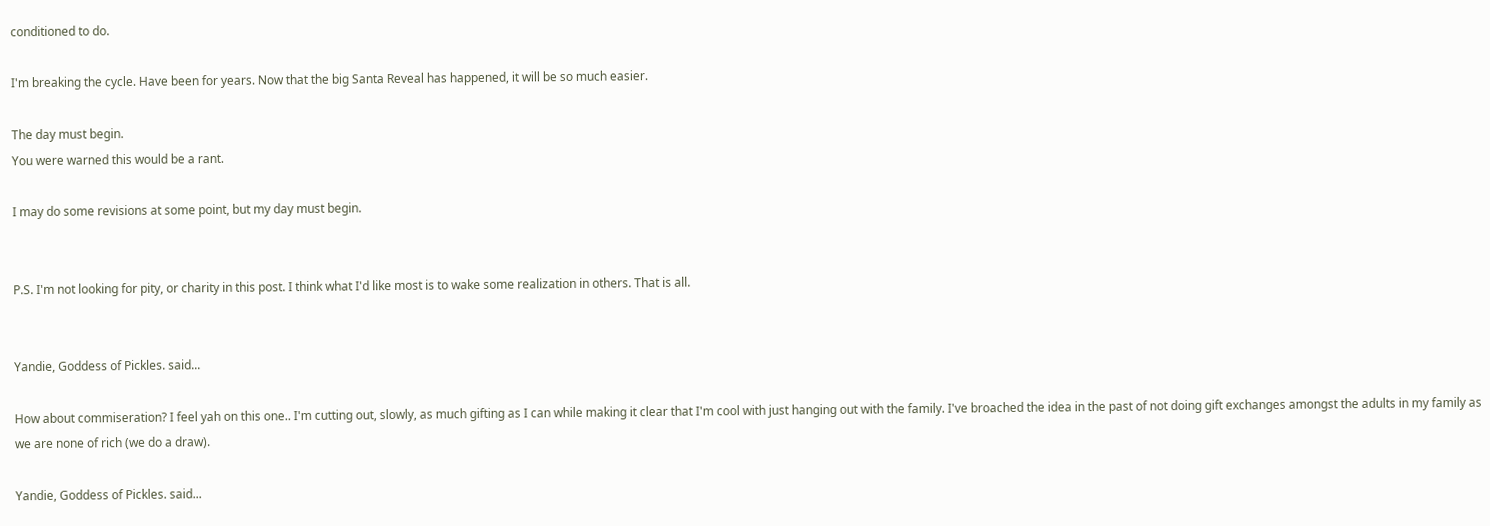conditioned to do.

I'm breaking the cycle. Have been for years. Now that the big Santa Reveal has happened, it will be so much easier.

The day must begin.
You were warned this would be a rant.

I may do some revisions at some point, but my day must begin.


P.S. I'm not looking for pity, or charity in this post. I think what I'd like most is to wake some realization in others. That is all.


Yandie, Goddess of Pickles. said...

How about commiseration? I feel yah on this one.. I'm cutting out, slowly, as much gifting as I can while making it clear that I'm cool with just hanging out with the family. I've broached the idea in the past of not doing gift exchanges amongst the adults in my family as we are none of rich (we do a draw).

Yandie, Goddess of Pickles. said...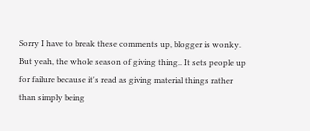Sorry I have to break these comments up, blogger is wonky. But yeah, the whole season of giving thing.. It sets people up for failure because it's read as giving material things rather than simply being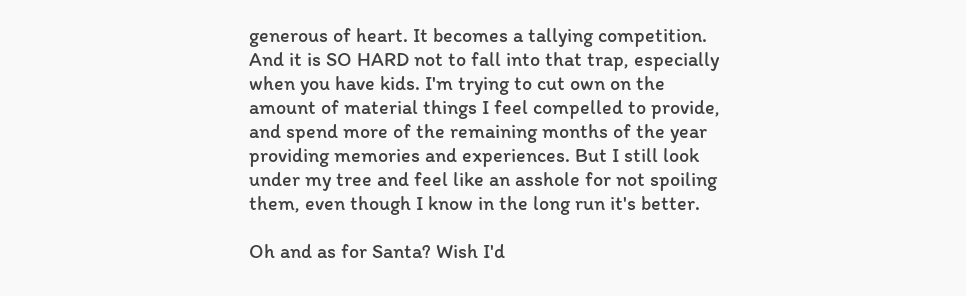generous of heart. It becomes a tallying competition. And it is SO HARD not to fall into that trap, especially when you have kids. I'm trying to cut own on the amount of material things I feel compelled to provide, and spend more of the remaining months of the year providing memories and experiences. But I still look under my tree and feel like an asshole for not spoiling them, even though I know in the long run it's better.

Oh and as for Santa? Wish I'd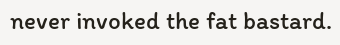never invoked the fat bastard.